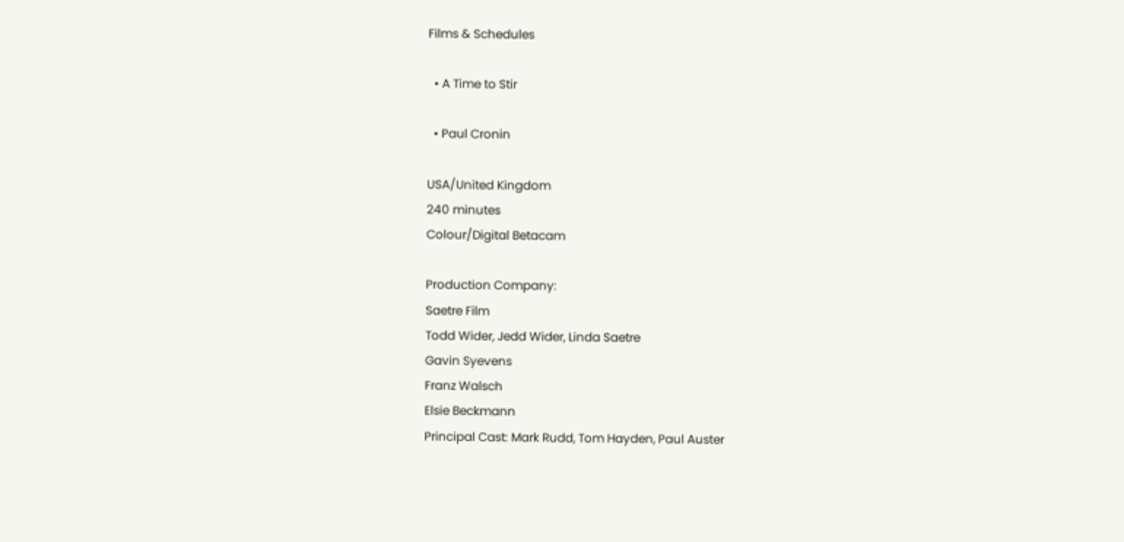Films & Schedules

  • A Time to Stir

  • Paul Cronin

USA/United Kingdom
240 minutes
Colour/Digital Betacam

Production Company:
Saetre Film
Todd Wider, Jedd Wider, Linda Saetre
Gavin Syevens
Franz Walsch
Elsie Beckmann
Principal Cast: Mark Rudd, Tom Hayden, Paul Auster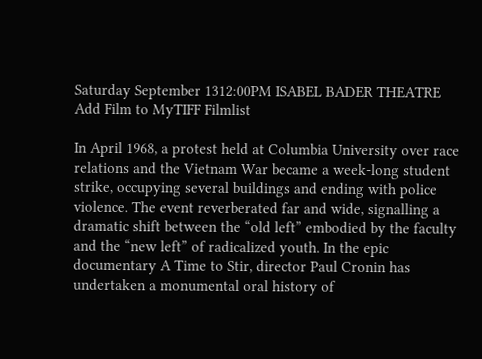Saturday September 1312:00PM ISABEL BADER THEATRE Add Film to MyTIFF Filmlist

In April 1968, a protest held at Columbia University over race relations and the Vietnam War became a week-long student strike, occupying several buildings and ending with police violence. The event reverberated far and wide, signalling a dramatic shift between the “old left” embodied by the faculty and the “new left” of radicalized youth. In the epic documentary A Time to Stir, director Paul Cronin has undertaken a monumental oral history of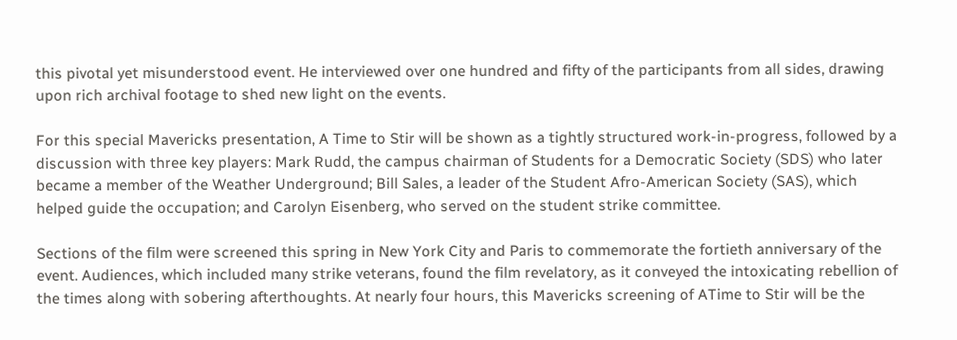this pivotal yet misunderstood event. He interviewed over one hundred and fifty of the participants from all sides, drawing upon rich archival footage to shed new light on the events.

For this special Mavericks presentation, A Time to Stir will be shown as a tightly structured work-in-progress, followed by a discussion with three key players: Mark Rudd, the campus chairman of Students for a Democratic Society (SDS) who later became a member of the Weather Underground; Bill Sales, a leader of the Student Afro-American Society (SAS), which helped guide the occupation; and Carolyn Eisenberg, who served on the student strike committee.

Sections of the film were screened this spring in New York City and Paris to commemorate the fortieth anniversary of the event. Audiences, which included many strike veterans, found the film revelatory, as it conveyed the intoxicating rebellion of the times along with sobering afterthoughts. At nearly four hours, this Mavericks screening of ATime to Stir will be the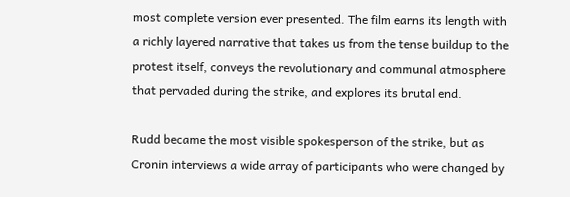most complete version ever presented. The film earns its length with a richly layered narrative that takes us from the tense buildup to the protest itself, conveys the revolutionary and communal atmosphere that pervaded during the strike, and explores its brutal end.

Rudd became the most visible spokesperson of the strike, but as Cronin interviews a wide array of participants who were changed by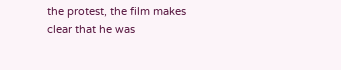the protest, the film makes clear that he was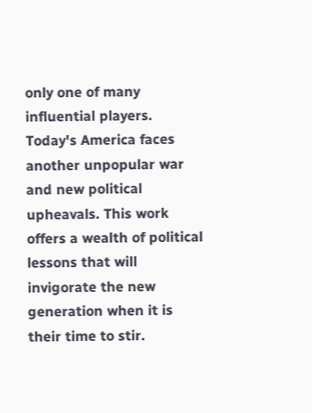only one of many influential players. Today's America faces another unpopular war and new political upheavals. This work offers a wealth of political lessons that will invigorate the new generation when it is their time to stir.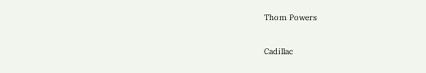Thom Powers

Cadillac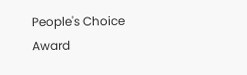People's Choice Award